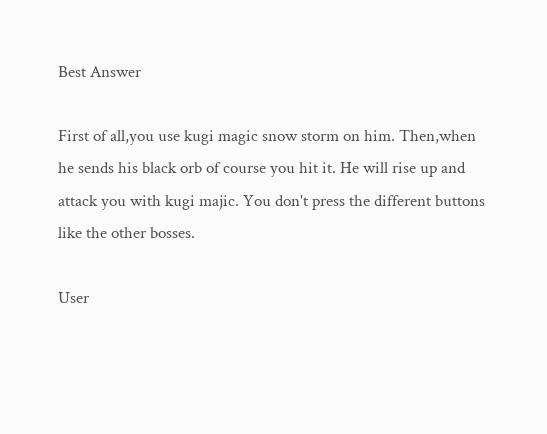Best Answer

First of all,you use kugi magic snow storm on him. Then,when he sends his black orb of course you hit it. He will rise up and attack you with kugi majic. You don't press the different buttons like the other bosses.

User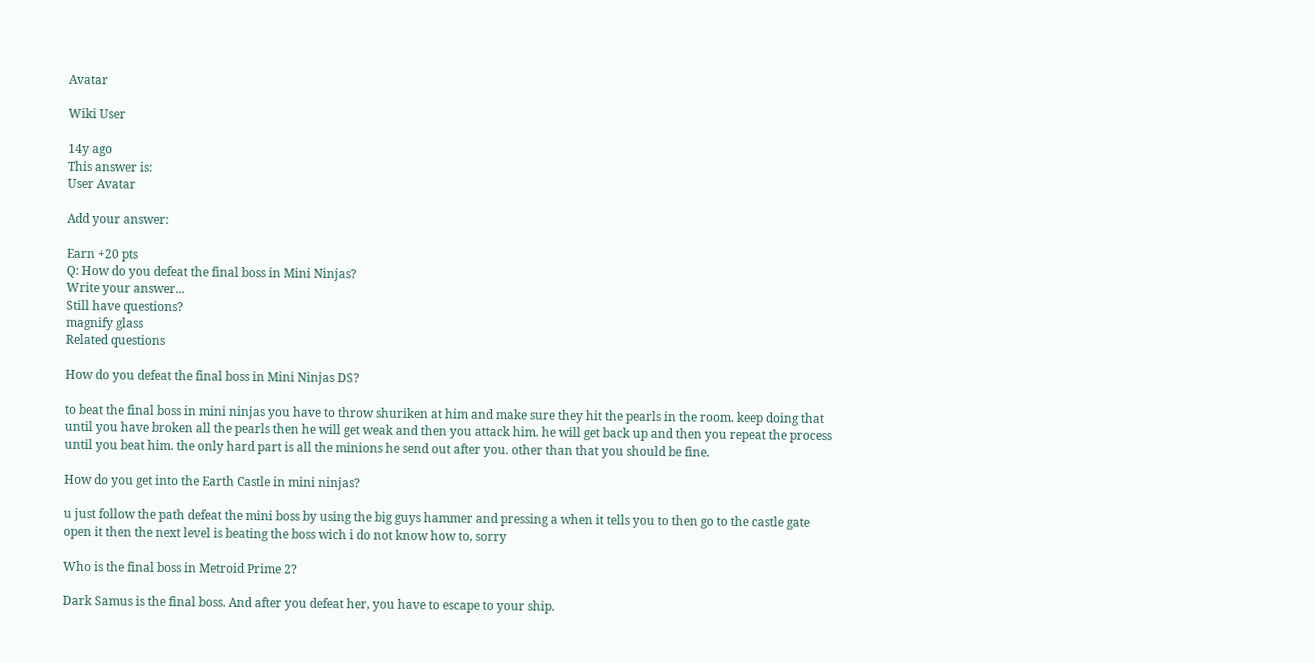Avatar

Wiki User

14y ago
This answer is:
User Avatar

Add your answer:

Earn +20 pts
Q: How do you defeat the final boss in Mini Ninjas?
Write your answer...
Still have questions?
magnify glass
Related questions

How do you defeat the final boss in Mini Ninjas DS?

to beat the final boss in mini ninjas you have to throw shuriken at him and make sure they hit the pearls in the room. keep doing that until you have broken all the pearls then he will get weak and then you attack him. he will get back up and then you repeat the process until you beat him. the only hard part is all the minions he send out after you. other than that you should be fine.

How do you get into the Earth Castle in mini ninjas?

u just follow the path defeat the mini boss by using the big guys hammer and pressing a when it tells you to then go to the castle gate open it then the next level is beating the boss wich i do not know how to, sorry

Who is the final boss in Metroid Prime 2?

Dark Samus is the final boss. And after you defeat her, you have to escape to your ship.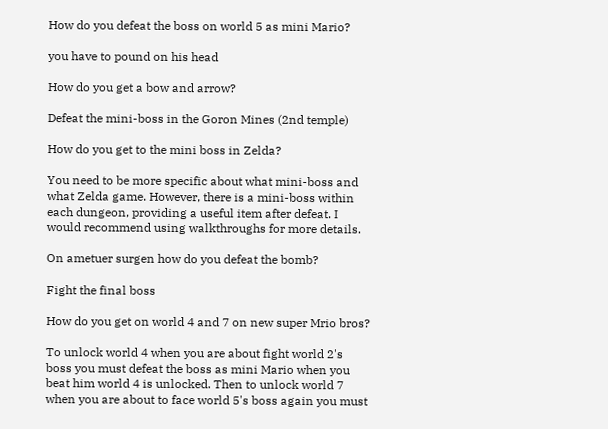How do you defeat the boss on world 5 as mini Mario?

you have to pound on his head

How do you get a bow and arrow?

Defeat the mini-boss in the Goron Mines (2nd temple)

How do you get to the mini boss in Zelda?

You need to be more specific about what mini-boss and what Zelda game. However, there is a mini-boss within each dungeon, providing a useful item after defeat. I would recommend using walkthroughs for more details.

On ametuer surgen how do you defeat the bomb?

Fight the final boss

How do you get on world 4 and 7 on new super Mrio bros?

To unlock world 4 when you are about fight world 2's boss you must defeat the boss as mini Mario when you beat him world 4 is unlocked. Then to unlock world 7 when you are about to face world 5's boss again you must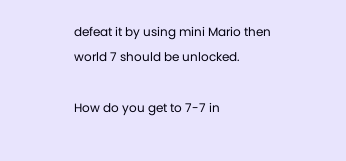defeat it by using mini Mario then world 7 should be unlocked.

How do you get to 7-7 in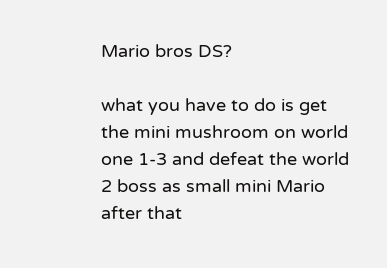Mario bros DS?

what you have to do is get the mini mushroom on world one 1-3 and defeat the world 2 boss as small mini Mario after that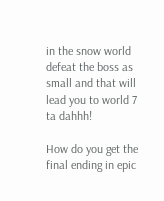in the snow world defeat the boss as small and that will lead you to world 7 ta dahhh!

How do you get the final ending in epic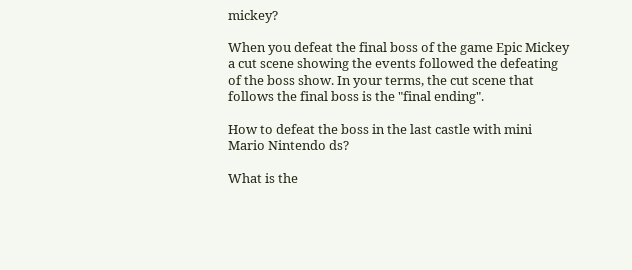mickey?

When you defeat the final boss of the game Epic Mickey a cut scene showing the events followed the defeating of the boss show. In your terms, the cut scene that follows the final boss is the "final ending".

How to defeat the boss in the last castle with mini Mario Nintendo ds?

What is the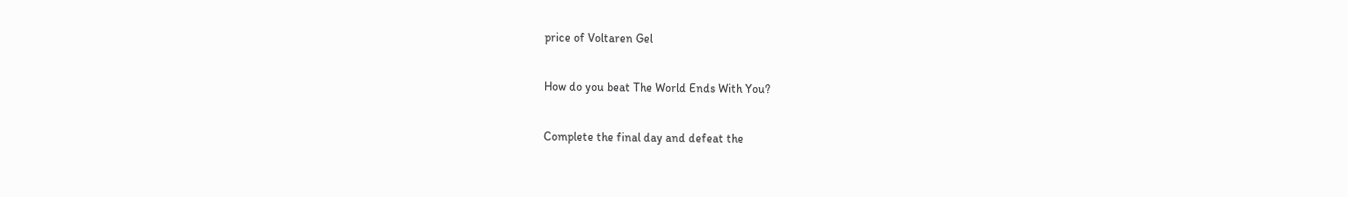price of Voltaren Gel

How do you beat The World Ends With You?

Complete the final day and defeat the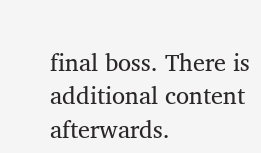final boss. There is additional content afterwards.